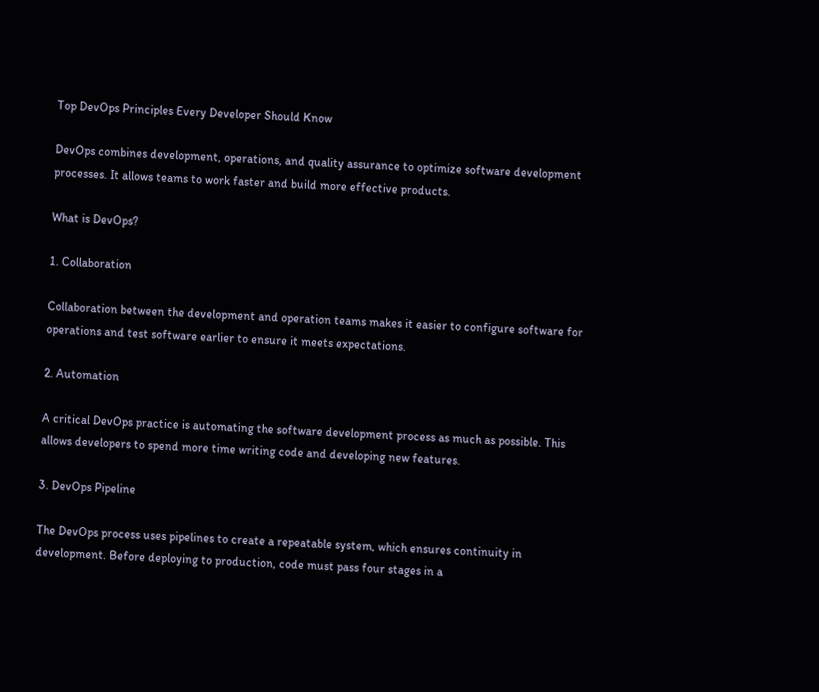Top DevOps Principles Every Developer Should Know

DevOps combines development, operations, and quality assurance to optimize software development processes. It allows teams to work faster and build more effective products.

What is DevOps?

1. Collaboration

Collaboration between the development and operation teams makes it easier to configure software for operations and test software earlier to ensure it meets expectations.

2. Automation

A critical DevOps practice is automating the software development process as much as possible. This allows developers to spend more time writing code and developing new features.

3. DevOps Pipeline

The DevOps process uses pipelines to create a repeatable system, which ensures continuity in development. Before deploying to production, code must pass four stages in a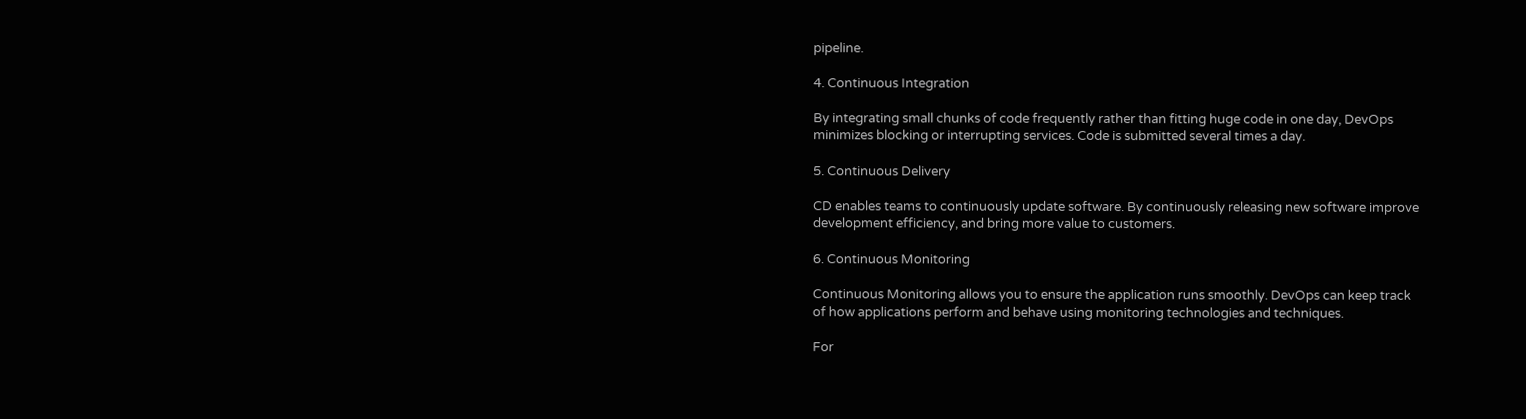pipeline.

4. Continuous Integration

By integrating small chunks of code frequently rather than fitting huge code in one day, DevOps minimizes blocking or interrupting services. Code is submitted several times a day.

5. Continuous Delivery

CD enables teams to continuously update software. By continuously releasing new software improve development efficiency, and bring more value to customers.

6. Continuous Monitoring

Continuous Monitoring allows you to ensure the application runs smoothly. DevOps can keep track of how applications perform and behave using monitoring technologies and techniques.

For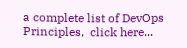a complete list of DevOps Principles,  click here...